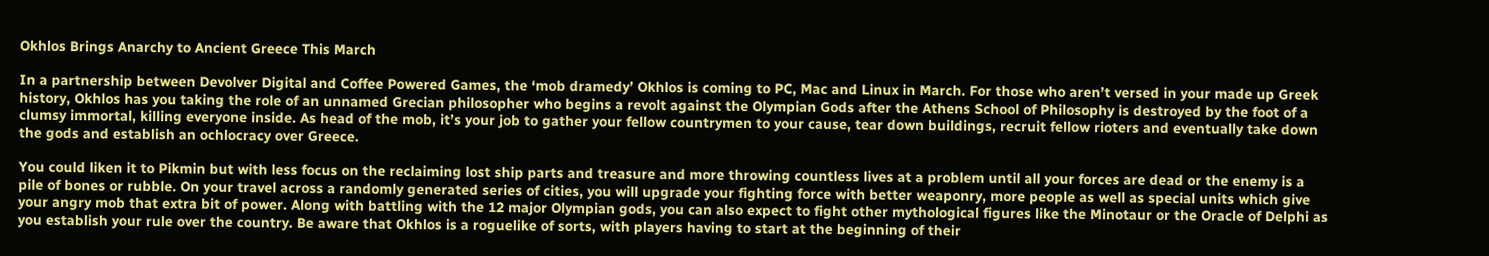Okhlos Brings Anarchy to Ancient Greece This March

In a partnership between Devolver Digital and Coffee Powered Games, the ‘mob dramedy’ Okhlos is coming to PC, Mac and Linux in March. For those who aren’t versed in your made up Greek history, Okhlos has you taking the role of an unnamed Grecian philosopher who begins a revolt against the Olympian Gods after the Athens School of Philosophy is destroyed by the foot of a clumsy immortal, killing everyone inside. As head of the mob, it’s your job to gather your fellow countrymen to your cause, tear down buildings, recruit fellow rioters and eventually take down the gods and establish an ochlocracy over Greece.

You could liken it to Pikmin but with less focus on the reclaiming lost ship parts and treasure and more throwing countless lives at a problem until all your forces are dead or the enemy is a pile of bones or rubble. On your travel across a randomly generated series of cities, you will upgrade your fighting force with better weaponry, more people as well as special units which give your angry mob that extra bit of power. Along with battling with the 12 major Olympian gods, you can also expect to fight other mythological figures like the Minotaur or the Oracle of Delphi as you establish your rule over the country. Be aware that Okhlos is a roguelike of sorts, with players having to start at the beginning of their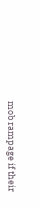mob rampage if their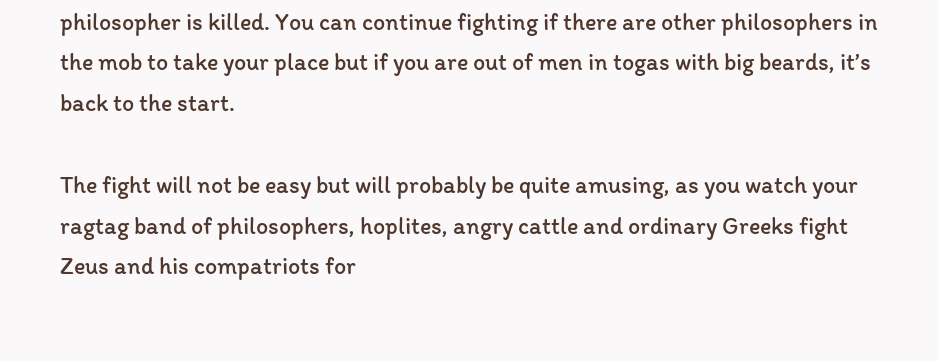philosopher is killed. You can continue fighting if there are other philosophers in the mob to take your place but if you are out of men in togas with big beards, it’s back to the start.

The fight will not be easy but will probably be quite amusing, as you watch your ragtag band of philosophers, hoplites, angry cattle and ordinary Greeks fight Zeus and his compatriots for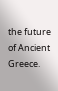the future of Ancient Greece.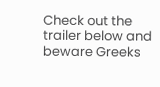Check out the trailer below and beware Greeks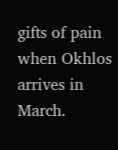gifts of pain when Okhlos arrives in March.